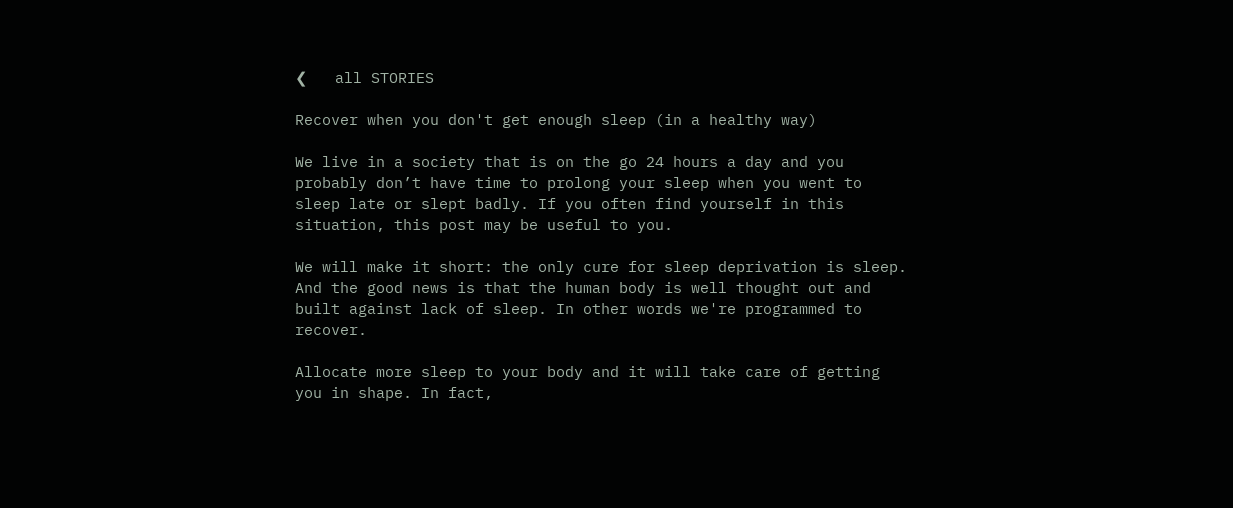❮   all STORIES

Recover when you don't get enough sleep (in a healthy way)

We live in a society that is on the go 24 hours a day and you probably don’t have time to prolong your sleep when you went to sleep late or slept badly. If you often find yourself in this situation, this post may be useful to you.

We will make it short: the only cure for sleep deprivation is sleep. And the good news is that the human body is well thought out and built against lack of sleep. In other words we're programmed to recover.

Allocate more sleep to your body and it will take care of getting you in shape. In fact,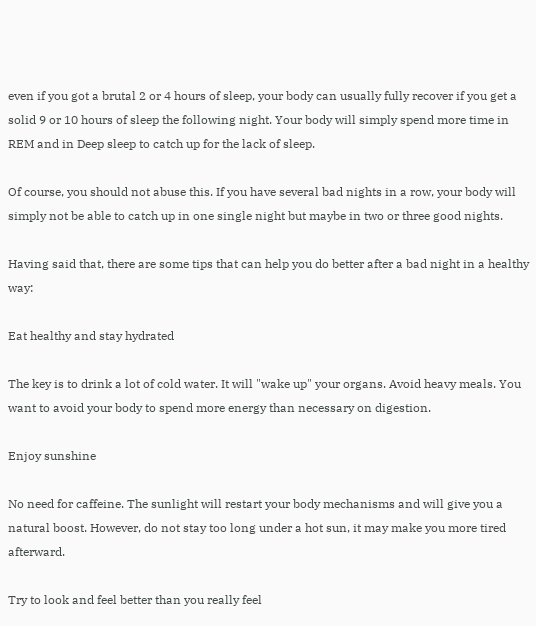even if you got a brutal 2 or 4 hours of sleep, your body can usually fully recover if you get a solid 9 or 10 hours of sleep the following night. Your body will simply spend more time in REM and in Deep sleep to catch up for the lack of sleep.

Of course, you should not abuse this. If you have several bad nights in a row, your body will simply not be able to catch up in one single night but maybe in two or three good nights.

Having said that, there are some tips that can help you do better after a bad night in a healthy way:

Eat healthy and stay hydrated

The key is to drink a lot of cold water. It will "wake up" your organs. Avoid heavy meals. You want to avoid your body to spend more energy than necessary on digestion.

Enjoy sunshine

No need for caffeine. The sunlight will restart your body mechanisms and will give you a natural boost. However, do not stay too long under a hot sun, it may make you more tired afterward.

Try to look and feel better than you really feel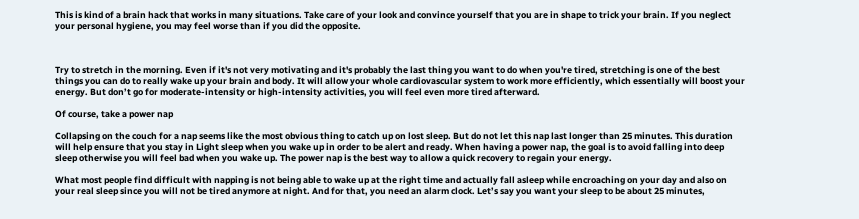This is kind of a brain hack that works in many situations. Take care of your look and convince yourself that you are in shape to trick your brain. If you neglect your personal hygiene, you may feel worse than if you did the opposite.



Try to stretch in the morning. Even if it's not very motivating and it's probably the last thing you want to do when you're tired, stretching is one of the best things you can do to really wake up your brain and body. It will allow your whole cardiovascular system to work more efficiently, which essentially will boost your energy. But don’t go for moderate-intensity or high-intensity activities, you will feel even more tired afterward.

Of course, take a power nap

Collapsing on the couch for a nap seems like the most obvious thing to catch up on lost sleep. But do not let this nap last longer than 25 minutes. This duration will help ensure that you stay in Light sleep when you wake up in order to be alert and ready. When having a power nap, the goal is to avoid falling into deep sleep otherwise you will feel bad when you wake up. The power nap is the best way to allow a quick recovery to regain your energy.

What most people find difficult with napping is not being able to wake up at the right time and actually fall asleep while encroaching on your day and also on your real sleep since you will not be tired anymore at night. And for that, you need an alarm clock. Let’s say you want your sleep to be about 25 minutes,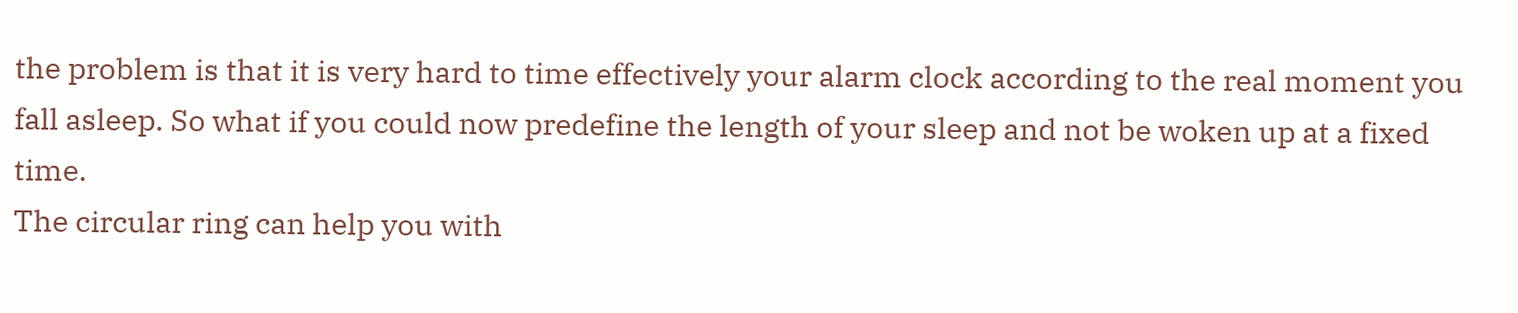the problem is that it is very hard to time effectively your alarm clock according to the real moment you fall asleep. So what if you could now predefine the length of your sleep and not be woken up at a fixed time.
The circular ring can help you with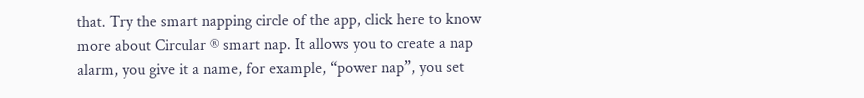that. Try the smart napping circle of the app, click here to know more about Circular ® smart nap. It allows you to create a nap alarm, you give it a name, for example, “power nap”, you set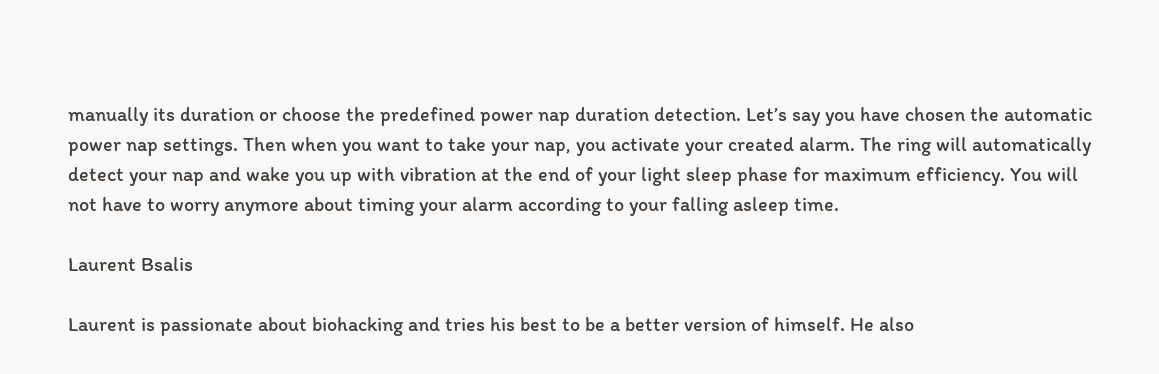manually its duration or choose the predefined power nap duration detection. Let’s say you have chosen the automatic power nap settings. Then when you want to take your nap, you activate your created alarm. The ring will automatically detect your nap and wake you up with vibration at the end of your light sleep phase for maximum efficiency. You will not have to worry anymore about timing your alarm according to your falling asleep time.

Laurent Bsalis

Laurent is passionate about biohacking and tries his best to be a better version of himself. He also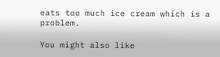eats too much ice cream which is a problem.

You might also like